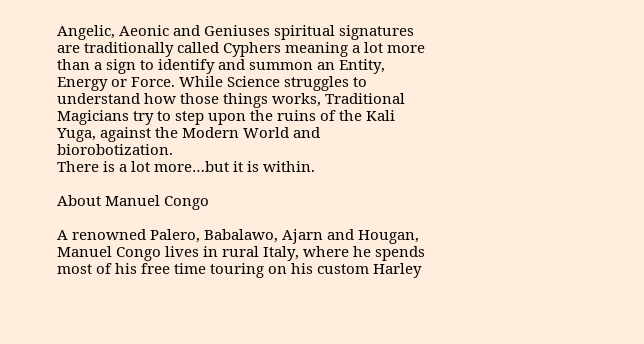Angelic, Aeonic and Geniuses spiritual signatures are traditionally called Cyphers meaning a lot more than a sign to identify and summon an Entity, Energy or Force. While Science struggles to understand how those things works, Traditional Magicians try to step upon the ruins of the Kali Yuga, against the Modern World and biorobotization.
There is a lot more…but it is within.

About Manuel Congo

A renowned Palero, Babalawo, Ajarn and Hougan, Manuel Congo lives in rural Italy, where he spends most of his free time touring on his custom Harley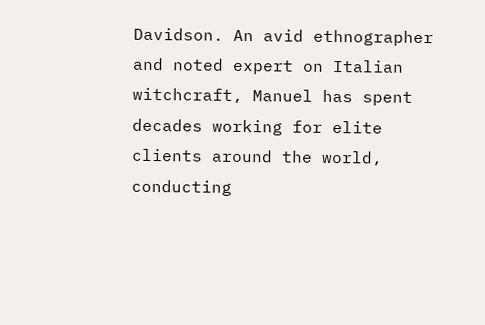Davidson. An avid ethnographer and noted expert on Italian witchcraft, Manuel has spent decades working for elite clients around the world, conducting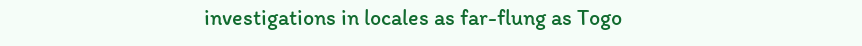investigations in locales as far-flung as Togo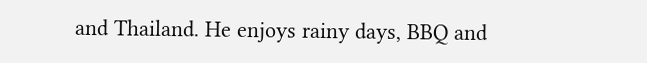and Thailand. He enjoys rainy days, BBQ and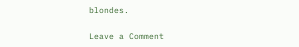blondes.

Leave a Comment